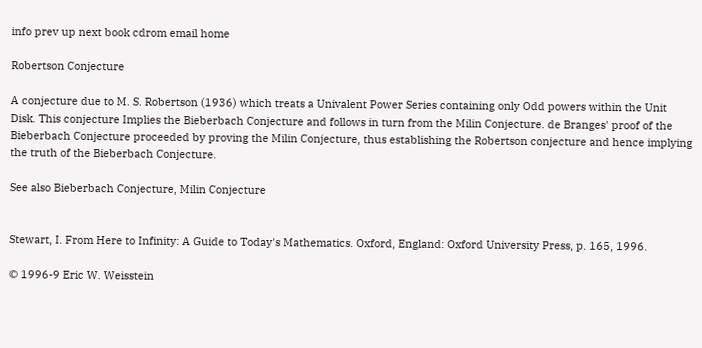info prev up next book cdrom email home

Robertson Conjecture

A conjecture due to M. S. Robertson (1936) which treats a Univalent Power Series containing only Odd powers within the Unit Disk. This conjecture Implies the Bieberbach Conjecture and follows in turn from the Milin Conjecture. de Branges' proof of the Bieberbach Conjecture proceeded by proving the Milin Conjecture, thus establishing the Robertson conjecture and hence implying the truth of the Bieberbach Conjecture.

See also Bieberbach Conjecture, Milin Conjecture


Stewart, I. From Here to Infinity: A Guide to Today's Mathematics. Oxford, England: Oxford University Press, p. 165, 1996.

© 1996-9 Eric W. Weisstein